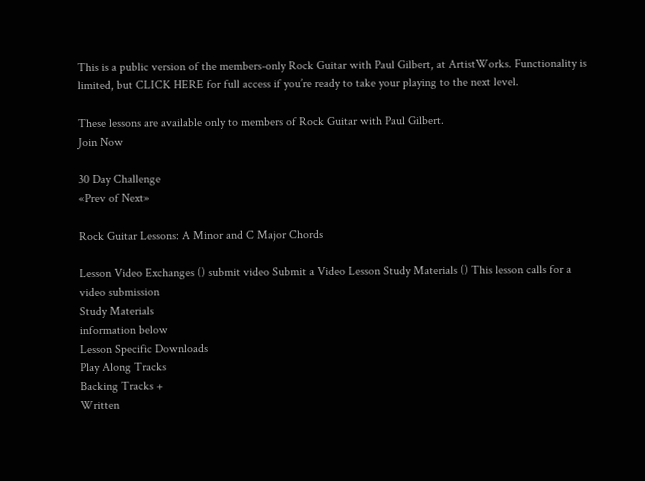This is a public version of the members-only Rock Guitar with Paul Gilbert, at ArtistWorks. Functionality is limited, but CLICK HERE for full access if you’re ready to take your playing to the next level.

These lessons are available only to members of Rock Guitar with Paul Gilbert.
Join Now

30 Day Challenge
«Prev of Next»

Rock Guitar Lessons: A Minor and C Major Chords

Lesson Video Exchanges () submit video Submit a Video Lesson Study Materials () This lesson calls for a video submission
Study Materials
information below
Lesson Specific Downloads
Play Along Tracks
Backing Tracks +
Written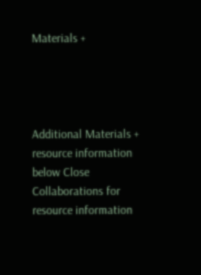Materials +




Additional Materials +
resource information below Close
Collaborations for
resource information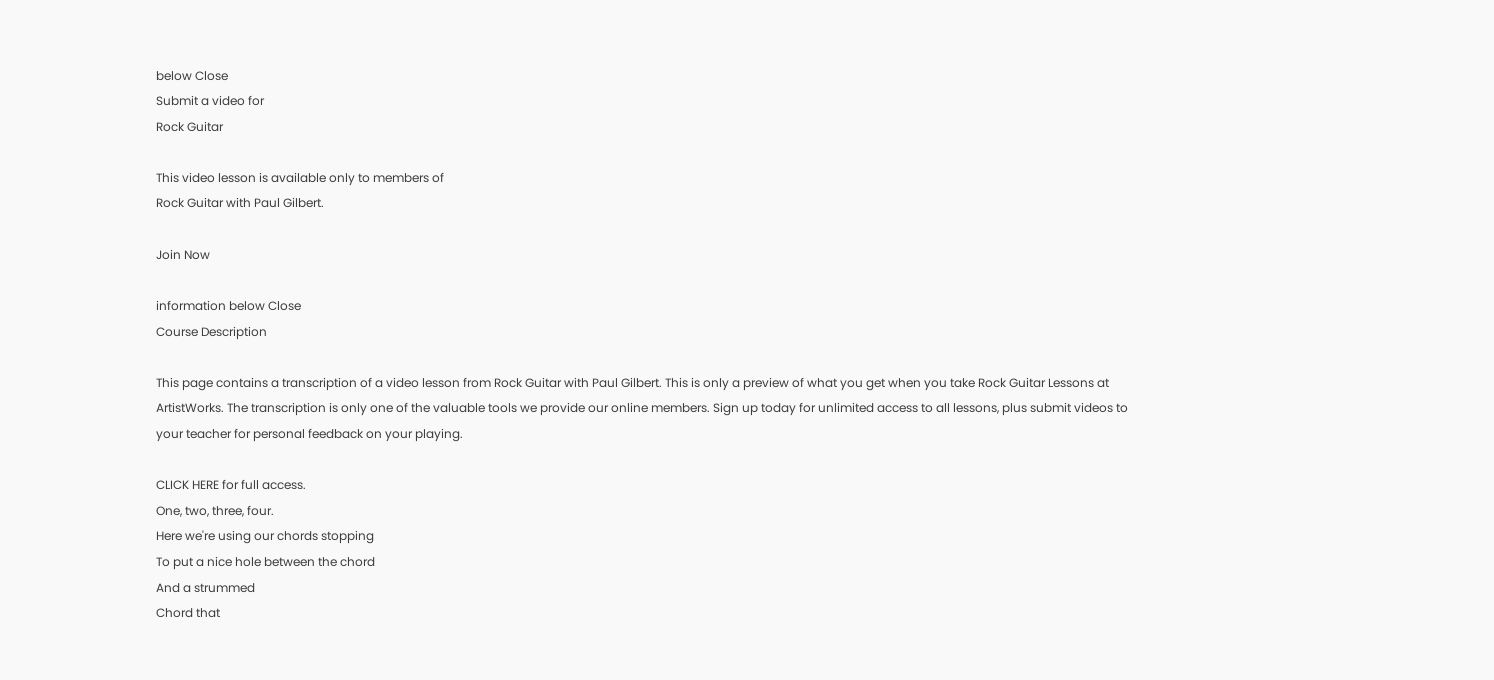below Close
Submit a video for
Rock Guitar

This video lesson is available only to members of
Rock Guitar with Paul Gilbert.

Join Now

information below Close
Course Description

This page contains a transcription of a video lesson from Rock Guitar with Paul Gilbert. This is only a preview of what you get when you take Rock Guitar Lessons at ArtistWorks. The transcription is only one of the valuable tools we provide our online members. Sign up today for unlimited access to all lessons, plus submit videos to your teacher for personal feedback on your playing.

CLICK HERE for full access.
One, two, three, four.
Here we're using our chords stopping
To put a nice hole between the chord
And a strummed
Chord that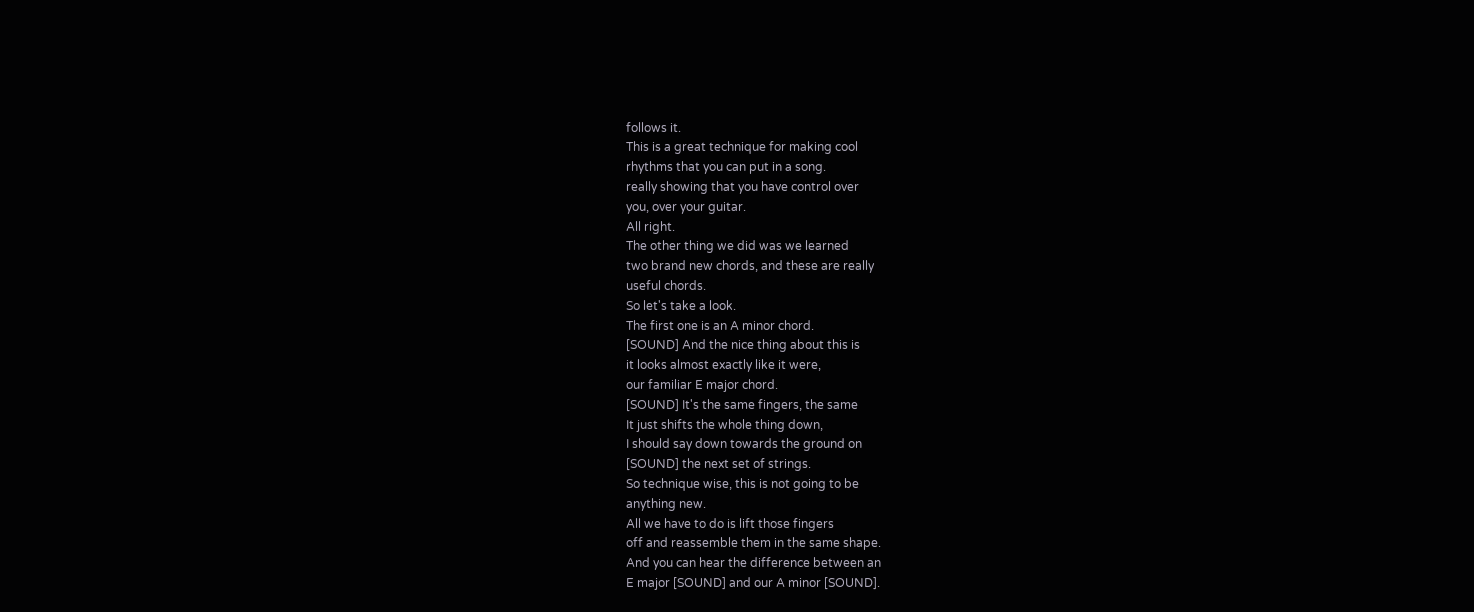follows it.
This is a great technique for making cool
rhythms that you can put in a song.
really showing that you have control over
you, over your guitar.
All right.
The other thing we did was we learned
two brand new chords, and these are really
useful chords.
So let's take a look.
The first one is an A minor chord.
[SOUND] And the nice thing about this is
it looks almost exactly like it were,
our familiar E major chord.
[SOUND] It's the same fingers, the same
It just shifts the whole thing down,
I should say down towards the ground on
[SOUND] the next set of strings.
So technique wise, this is not going to be
anything new.
All we have to do is lift those fingers
off and reassemble them in the same shape.
And you can hear the difference between an
E major [SOUND] and our A minor [SOUND].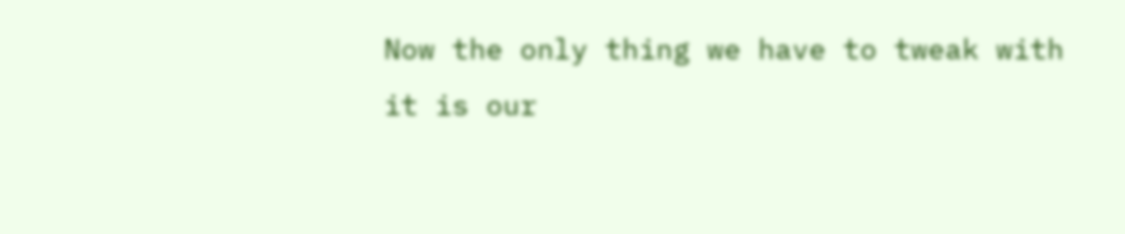Now the only thing we have to tweak with
it is our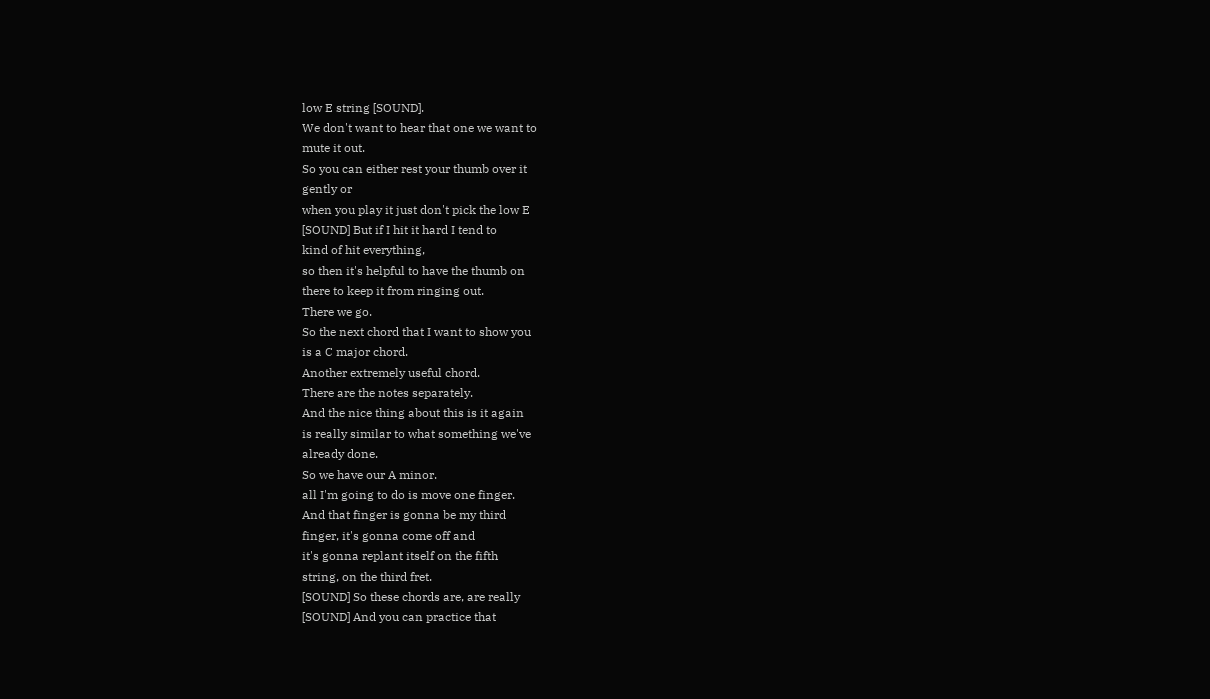low E string [SOUND].
We don't want to hear that one we want to
mute it out.
So you can either rest your thumb over it
gently or
when you play it just don't pick the low E
[SOUND] But if I hit it hard I tend to
kind of hit everything,
so then it's helpful to have the thumb on
there to keep it from ringing out.
There we go.
So the next chord that I want to show you
is a C major chord.
Another extremely useful chord.
There are the notes separately.
And the nice thing about this is it again
is really similar to what something we've
already done.
So we have our A minor.
all I'm going to do is move one finger.
And that finger is gonna be my third
finger, it's gonna come off and
it's gonna replant itself on the fifth
string, on the third fret.
[SOUND] So these chords are, are really
[SOUND] And you can practice that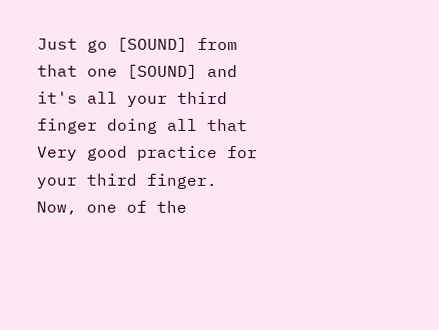Just go [SOUND] from that one [SOUND] and
it's all your third finger doing all that
Very good practice for your third finger.
Now, one of the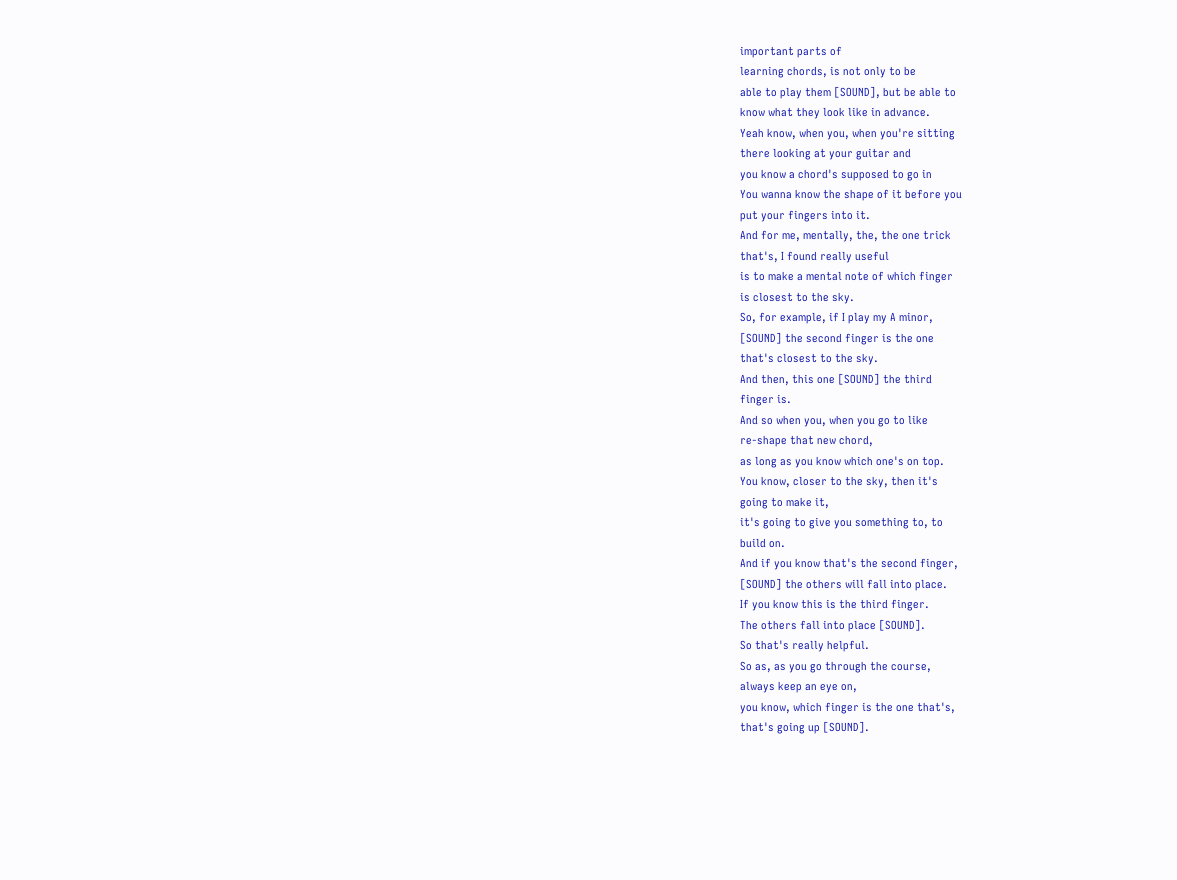important parts of
learning chords, is not only to be
able to play them [SOUND], but be able to
know what they look like in advance.
Yeah know, when you, when you're sitting
there looking at your guitar and
you know a chord's supposed to go in
You wanna know the shape of it before you
put your fingers into it.
And for me, mentally, the, the one trick
that's, I found really useful
is to make a mental note of which finger
is closest to the sky.
So, for example, if I play my A minor,
[SOUND] the second finger is the one
that's closest to the sky.
And then, this one [SOUND] the third
finger is.
And so when you, when you go to like
re-shape that new chord,
as long as you know which one's on top.
You know, closer to the sky, then it's
going to make it,
it's going to give you something to, to
build on.
And if you know that's the second finger,
[SOUND] the others will fall into place.
If you know this is the third finger.
The others fall into place [SOUND].
So that's really helpful.
So as, as you go through the course,
always keep an eye on,
you know, which finger is the one that's,
that's going up [SOUND].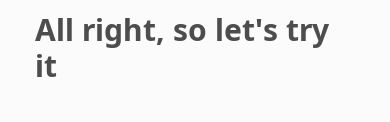All right, so let's try it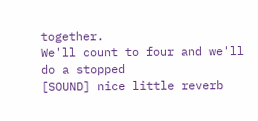together.
We'll count to four and we'll do a stopped
[SOUND] nice little reverb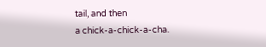tail, and then
a chick-a-chick-a-cha.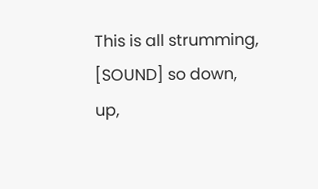This is all strumming, [SOUND] so down,
up,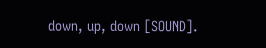down, up, down [SOUND].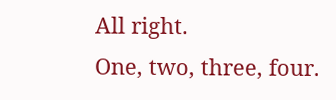All right.
One, two, three, four.